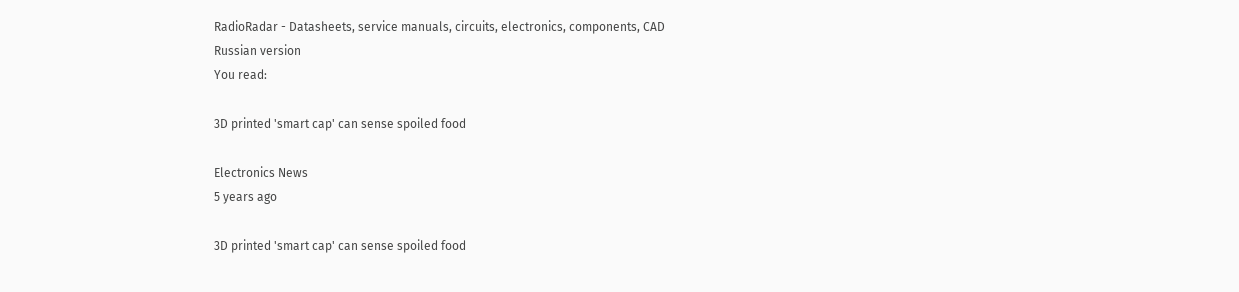RadioRadar - Datasheets, service manuals, circuits, electronics, components, CAD
Russian version
You read:

3D printed 'smart cap' can sense spoiled food

Electronics News
5 years ago

3D printed 'smart cap' can sense spoiled food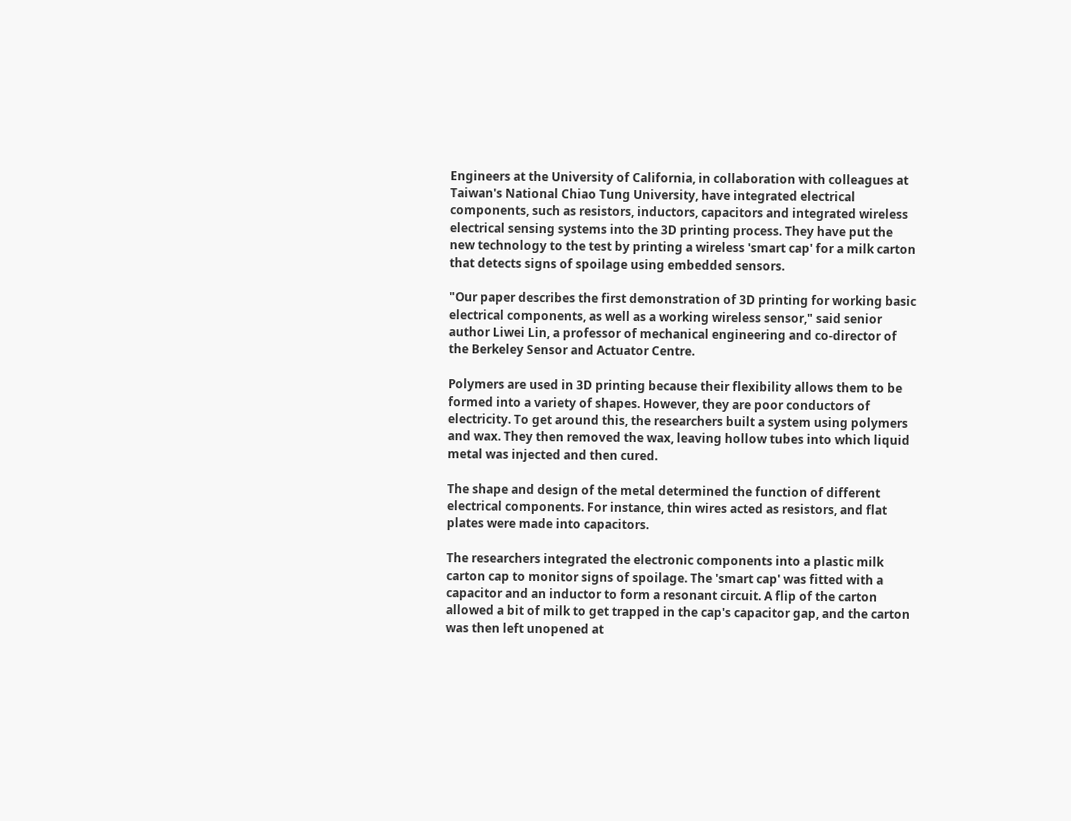Engineers at the University of California, in collaboration with colleagues at Taiwan's National Chiao Tung University, have integrated electrical components, such as resistors, inductors, capacitors and integrated wireless electrical sensing systems into the 3D printing process. They have put the new technology to the test by printing a wireless 'smart cap' for a milk carton that detects signs of spoilage using embedded sensors.

"Our paper describes the first demonstration of 3D printing for working basic electrical components, as well as a working wireless sensor," said senior author Liwei Lin, a professor of mechanical engineering and co-director of the Berkeley Sensor and Actuator Centre.

Polymers are used in 3D printing because their flexibility allows them to be formed into a variety of shapes. However, they are poor conductors of electricity. To get around this, the researchers built a system using polymers and wax. They then removed the wax, leaving hollow tubes into which liquid metal was injected and then cured.

The shape and design of the metal determined the function of different electrical components. For instance, thin wires acted as resistors, and flat plates were made into capacitors.

The researchers integrated the electronic components into a plastic milk carton cap to monitor signs of spoilage. The 'smart cap' was fitted with a capacitor and an inductor to form a resonant circuit. A flip of the carton allowed a bit of milk to get trapped in the cap's capacitor gap, and the carton was then left unopened at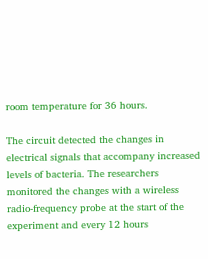room temperature for 36 hours.

The circuit detected the changes in electrical signals that accompany increased levels of bacteria. The researchers monitored the changes with a wireless radio-frequency probe at the start of the experiment and every 12 hours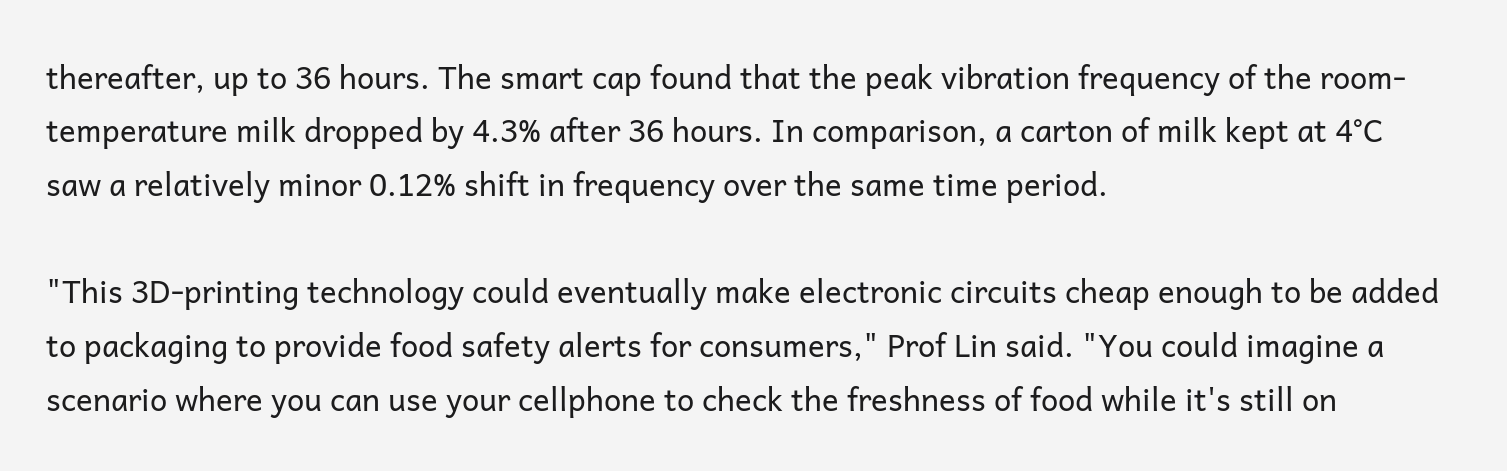thereafter, up to 36 hours. The smart cap found that the peak vibration frequency of the room-temperature milk dropped by 4.3% after 36 hours. In comparison, a carton of milk kept at 4°C saw a relatively minor 0.12% shift in frequency over the same time period.

"This 3D-printing technology could eventually make electronic circuits cheap enough to be added to packaging to provide food safety alerts for consumers," Prof Lin said. "You could imagine a scenario where you can use your cellphone to check the freshness of food while it's still on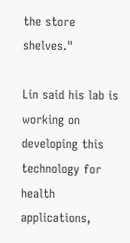the store shelves."

Lin said his lab is working on developing this technology for health applications,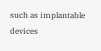such as implantable devices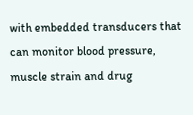with embedded transducers that can monitor blood pressure, muscle strain and drug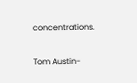concentrations.

Tom Austin-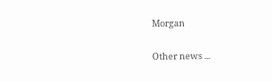Morgan


Other news ...